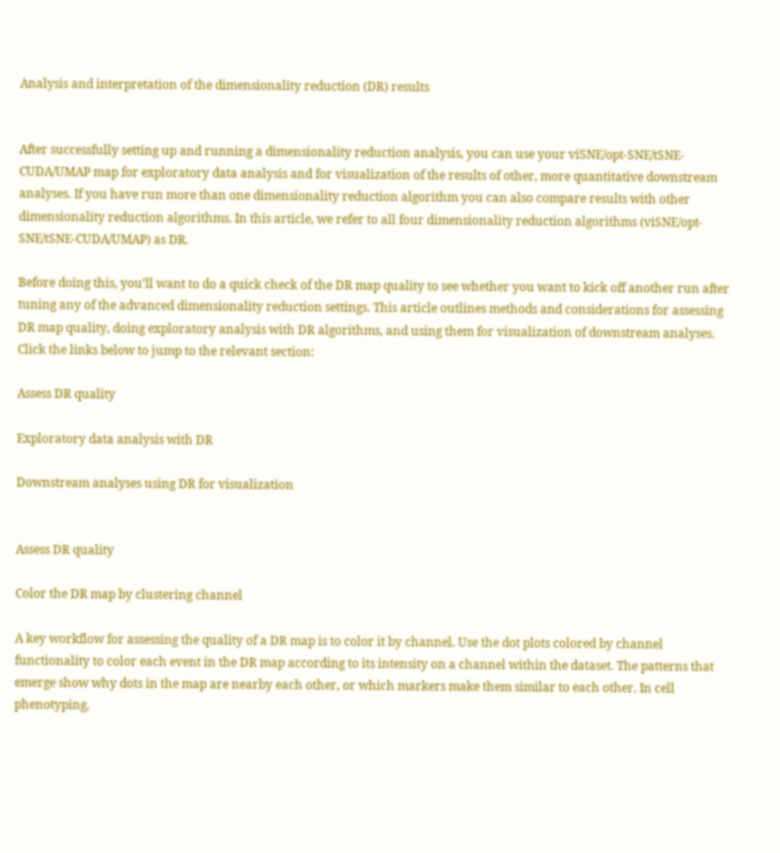Analysis and interpretation of the dimensionality reduction (DR) results


After successfully setting up and running a dimensionality reduction analysis, you can use your viSNE/opt-SNE/tSNE-CUDA/UMAP map for exploratory data analysis and for visualization of the results of other, more quantitative downstream analyses. If you have run more than one dimensionality reduction algorithm you can also compare results with other dimensionality reduction algorithms. In this article, we refer to all four dimensionality reduction algorithms (viSNE/opt-SNE/tSNE-CUDA/UMAP) as DR.

Before doing this, you’ll want to do a quick check of the DR map quality to see whether you want to kick off another run after tuning any of the advanced dimensionality reduction settings. This article outlines methods and considerations for assessing DR map quality, doing exploratory analysis with DR algorithms, and using them for visualization of downstream analyses. Click the links below to jump to the relevant section:

Assess DR quality

Exploratory data analysis with DR

Downstream analyses using DR for visualization


Assess DR quality

Color the DR map by clustering channel

A key workflow for assessing the quality of a DR map is to color it by channel. Use the dot plots colored by channel functionality to color each event in the DR map according to its intensity on a channel within the dataset. The patterns that emerge show why dots in the map are nearby each other, or which markers make them similar to each other. In cell phenotyping,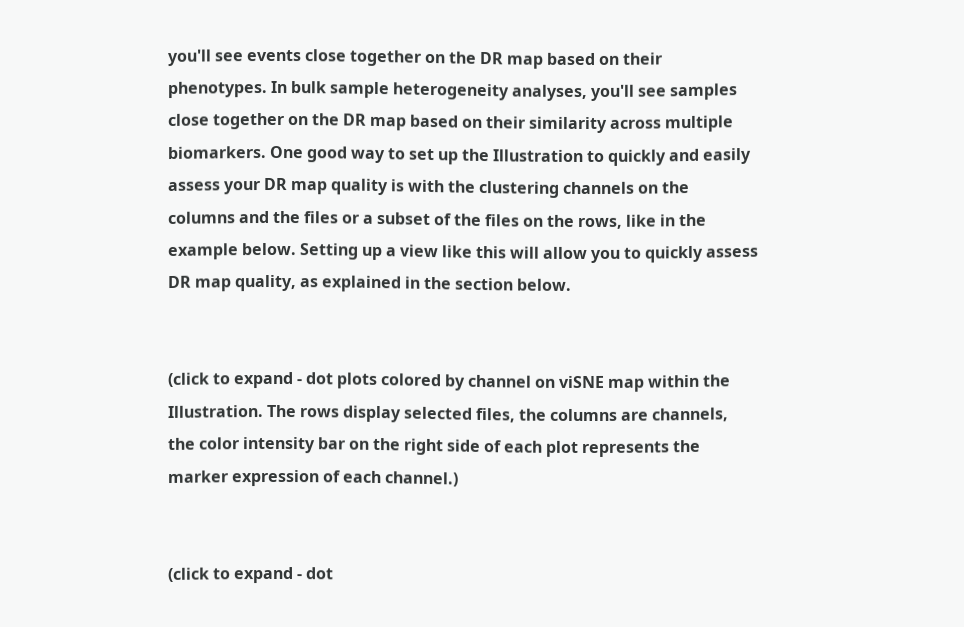you'll see events close together on the DR map based on their phenotypes. In bulk sample heterogeneity analyses, you'll see samples close together on the DR map based on their similarity across multiple biomarkers. One good way to set up the Illustration to quickly and easily assess your DR map quality is with the clustering channels on the columns and the files or a subset of the files on the rows, like in the example below. Setting up a view like this will allow you to quickly assess DR map quality, as explained in the section below.


(click to expand - dot plots colored by channel on viSNE map within the Illustration. The rows display selected files, the columns are channels, the color intensity bar on the right side of each plot represents the marker expression of each channel.)


(click to expand - dot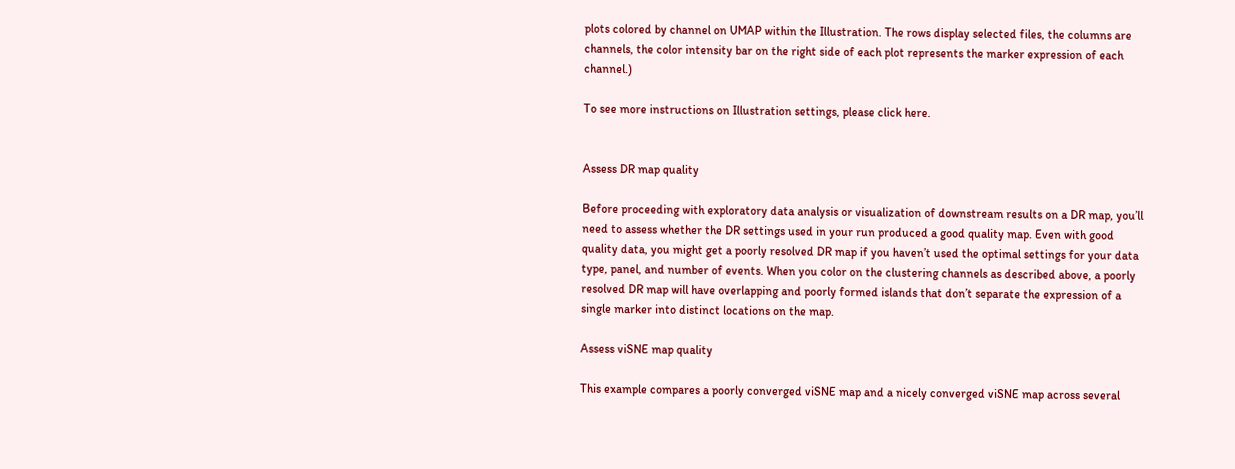plots colored by channel on UMAP within the Illustration. The rows display selected files, the columns are channels, the color intensity bar on the right side of each plot represents the marker expression of each channel.)

To see more instructions on Illustration settings, please click here.


Assess DR map quality

Before proceeding with exploratory data analysis or visualization of downstream results on a DR map, you’ll need to assess whether the DR settings used in your run produced a good quality map. Even with good quality data, you might get a poorly resolved DR map if you haven’t used the optimal settings for your data type, panel, and number of events. When you color on the clustering channels as described above, a poorly resolved DR map will have overlapping and poorly formed islands that don’t separate the expression of a single marker into distinct locations on the map.

Assess viSNE map quality

This example compares a poorly converged viSNE map and a nicely converged viSNE map across several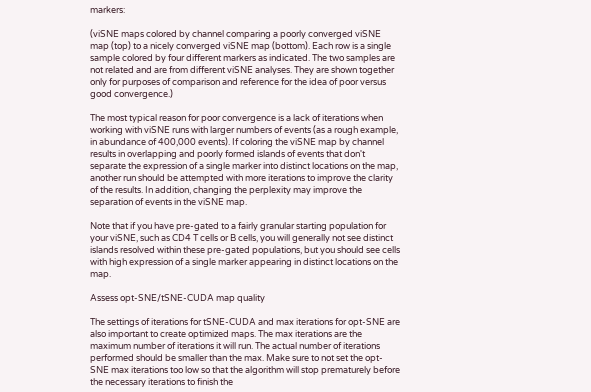markers:

(viSNE maps colored by channel comparing a poorly converged viSNE map (top) to a nicely converged viSNE map (bottom). Each row is a single sample colored by four different markers as indicated. The two samples are not related and are from different viSNE analyses. They are shown together only for purposes of comparison and reference for the idea of poor versus good convergence.)

The most typical reason for poor convergence is a lack of iterations when working with viSNE runs with larger numbers of events (as a rough example, in abundance of 400,000 events). If coloring the viSNE map by channel results in overlapping and poorly formed islands of events that don't separate the expression of a single marker into distinct locations on the map, another run should be attempted with more iterations to improve the clarity of the results. In addition, changing the perplexity may improve the separation of events in the viSNE map.

Note that if you have pre-gated to a fairly granular starting population for your viSNE, such as CD4 T cells or B cells, you will generally not see distinct islands resolved within these pre-gated populations, but you should see cells with high expression of a single marker appearing in distinct locations on the map.

Assess opt-SNE/tSNE-CUDA map quality

The settings of iterations for tSNE-CUDA and max iterations for opt-SNE are also important to create optimized maps. The max iterations are the maximum number of iterations it will run. The actual number of iterations performed should be smaller than the max. Make sure to not set the opt-SNE max iterations too low so that the algorithm will stop prematurely before the necessary iterations to finish the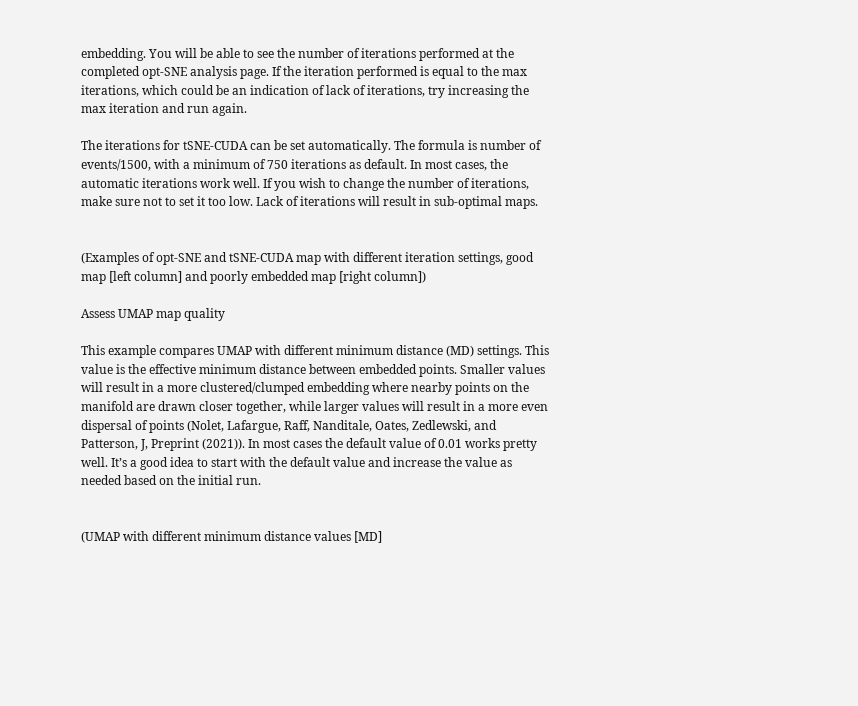embedding. You will be able to see the number of iterations performed at the completed opt-SNE analysis page. If the iteration performed is equal to the max iterations, which could be an indication of lack of iterations, try increasing the max iteration and run again.

The iterations for tSNE-CUDA can be set automatically. The formula is number of events/1500, with a minimum of 750 iterations as default. In most cases, the automatic iterations work well. If you wish to change the number of iterations, make sure not to set it too low. Lack of iterations will result in sub-optimal maps.


(Examples of opt-SNE and tSNE-CUDA map with different iteration settings, good map [left column] and poorly embedded map [right column])

Assess UMAP map quality

This example compares UMAP with different minimum distance (MD) settings. This value is the effective minimum distance between embedded points. Smaller values will result in a more clustered/clumped embedding where nearby points on the manifold are drawn closer together, while larger values will result in a more even dispersal of points (Nolet, Lafargue, Raff, Nanditale, Oates, Zedlewski, and Patterson, J, Preprint (2021)). In most cases the default value of 0.01 works pretty well. It’s a good idea to start with the default value and increase the value as needed based on the initial run.


(UMAP with different minimum distance values [MD]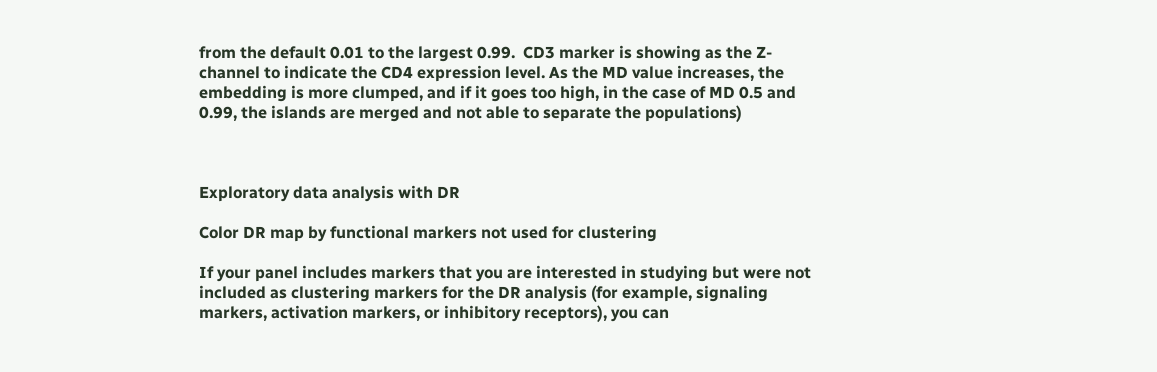from the default 0.01 to the largest 0.99.  CD3 marker is showing as the Z-channel to indicate the CD4 expression level. As the MD value increases, the embedding is more clumped, and if it goes too high, in the case of MD 0.5 and 0.99, the islands are merged and not able to separate the populations)



Exploratory data analysis with DR

Color DR map by functional markers not used for clustering

If your panel includes markers that you are interested in studying but were not included as clustering markers for the DR analysis (for example, signaling markers, activation markers, or inhibitory receptors), you can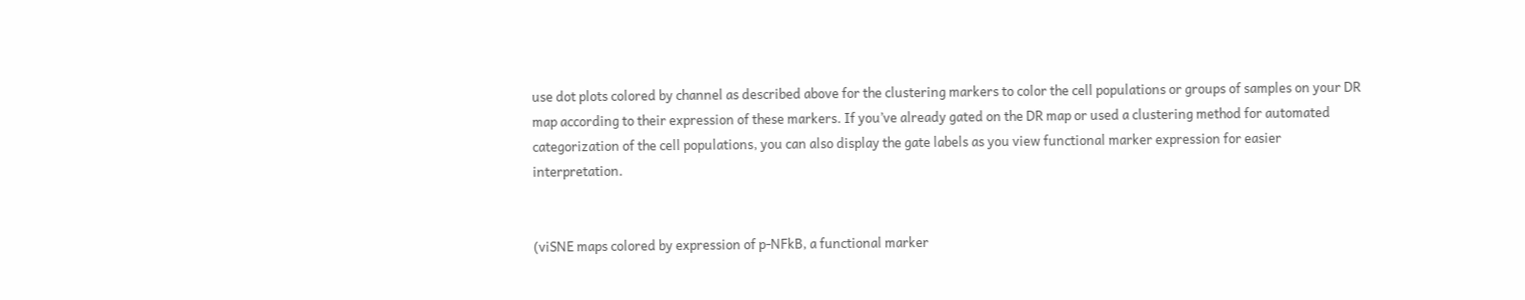use dot plots colored by channel as described above for the clustering markers to color the cell populations or groups of samples on your DR map according to their expression of these markers. If you’ve already gated on the DR map or used a clustering method for automated categorization of the cell populations, you can also display the gate labels as you view functional marker expression for easier interpretation.


(viSNE maps colored by expression of p-NFkB, a functional marker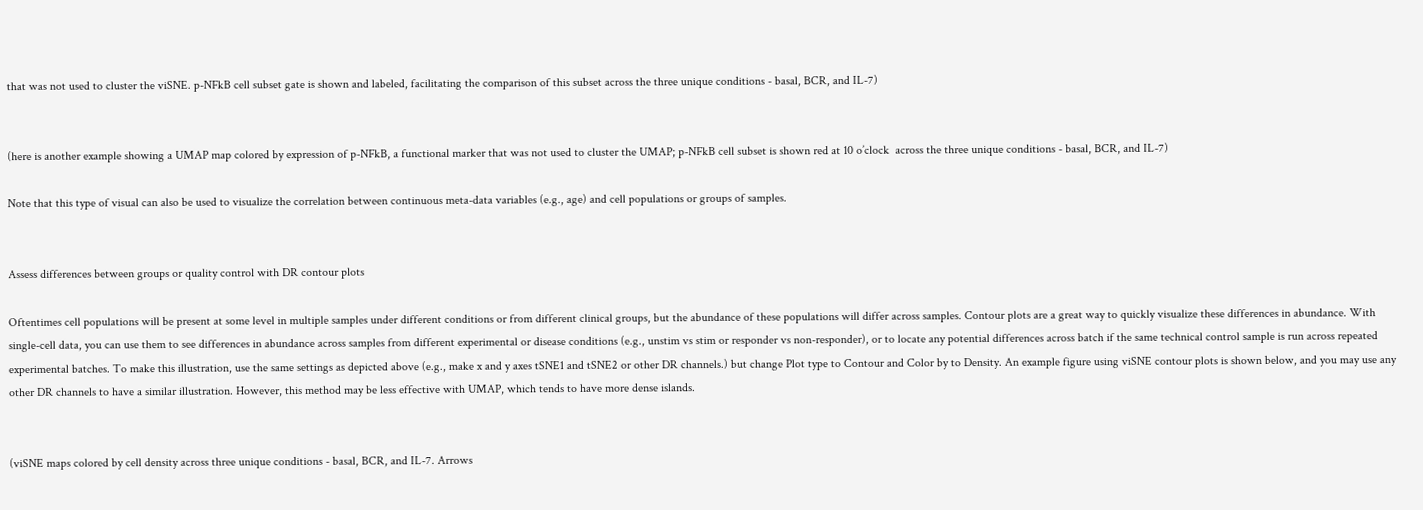that was not used to cluster the viSNE. p-NFkB cell subset gate is shown and labeled, facilitating the comparison of this subset across the three unique conditions - basal, BCR, and IL-7)


(here is another example showing a UMAP map colored by expression of p-NFkB, a functional marker that was not used to cluster the UMAP; p-NFkB cell subset is shown red at 10 o’clock  across the three unique conditions - basal, BCR, and IL-7)

Note that this type of visual can also be used to visualize the correlation between continuous meta-data variables (e.g., age) and cell populations or groups of samples.


Assess differences between groups or quality control with DR contour plots

Oftentimes cell populations will be present at some level in multiple samples under different conditions or from different clinical groups, but the abundance of these populations will differ across samples. Contour plots are a great way to quickly visualize these differences in abundance. With single-cell data, you can use them to see differences in abundance across samples from different experimental or disease conditions (e.g., unstim vs stim or responder vs non-responder), or to locate any potential differences across batch if the same technical control sample is run across repeated experimental batches. To make this illustration, use the same settings as depicted above (e.g., make x and y axes tSNE1 and tSNE2 or other DR channels.) but change Plot type to Contour and Color by to Density. An example figure using viSNE contour plots is shown below, and you may use any other DR channels to have a similar illustration. However, this method may be less effective with UMAP, which tends to have more dense islands.


(viSNE maps colored by cell density across three unique conditions - basal, BCR, and IL-7. Arrows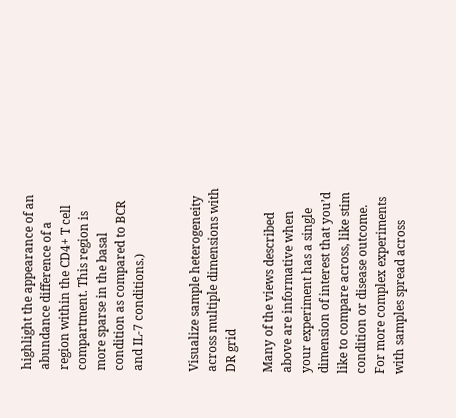highlight the appearance of an abundance difference of a region within the CD4+ T cell compartment. This region is more sparse in the basal condition as compared to BCR and IL-7 conditions.)


Visualize sample heterogeneity across multiple dimensions with DR grid

Many of the views described above are informative when your experiment has a single dimension of interest that you’d like to compare across, like stim condition or disease outcome. For more complex experiments with samples spread across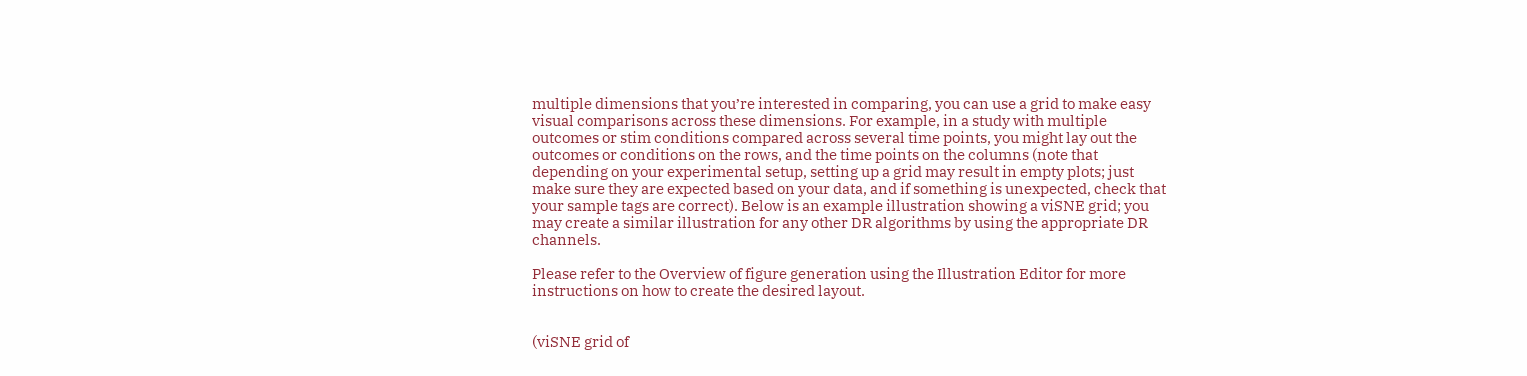multiple dimensions that you’re interested in comparing, you can use a grid to make easy visual comparisons across these dimensions. For example, in a study with multiple outcomes or stim conditions compared across several time points, you might lay out the outcomes or conditions on the rows, and the time points on the columns (note that depending on your experimental setup, setting up a grid may result in empty plots; just make sure they are expected based on your data, and if something is unexpected, check that your sample tags are correct). Below is an example illustration showing a viSNE grid; you may create a similar illustration for any other DR algorithms by using the appropriate DR channels.

Please refer to the Overview of figure generation using the Illustration Editor for more instructions on how to create the desired layout.


(viSNE grid of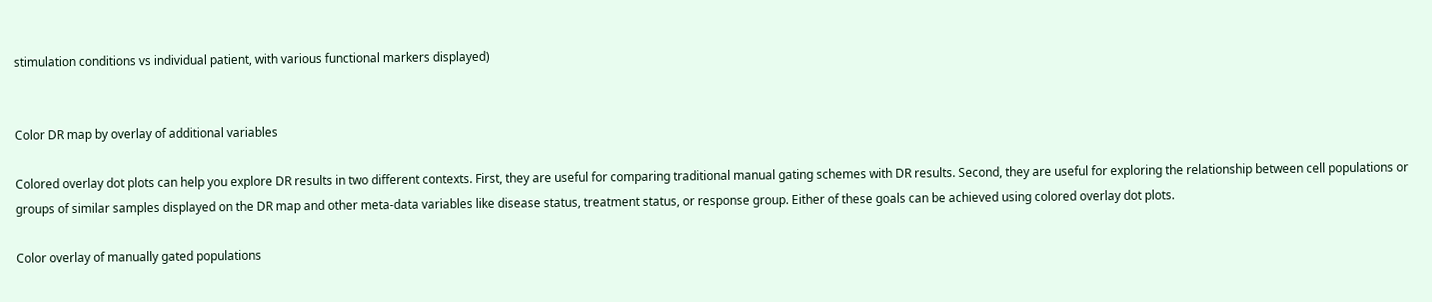stimulation conditions vs individual patient, with various functional markers displayed)


Color DR map by overlay of additional variables

Colored overlay dot plots can help you explore DR results in two different contexts. First, they are useful for comparing traditional manual gating schemes with DR results. Second, they are useful for exploring the relationship between cell populations or groups of similar samples displayed on the DR map and other meta-data variables like disease status, treatment status, or response group. Either of these goals can be achieved using colored overlay dot plots.

Color overlay of manually gated populations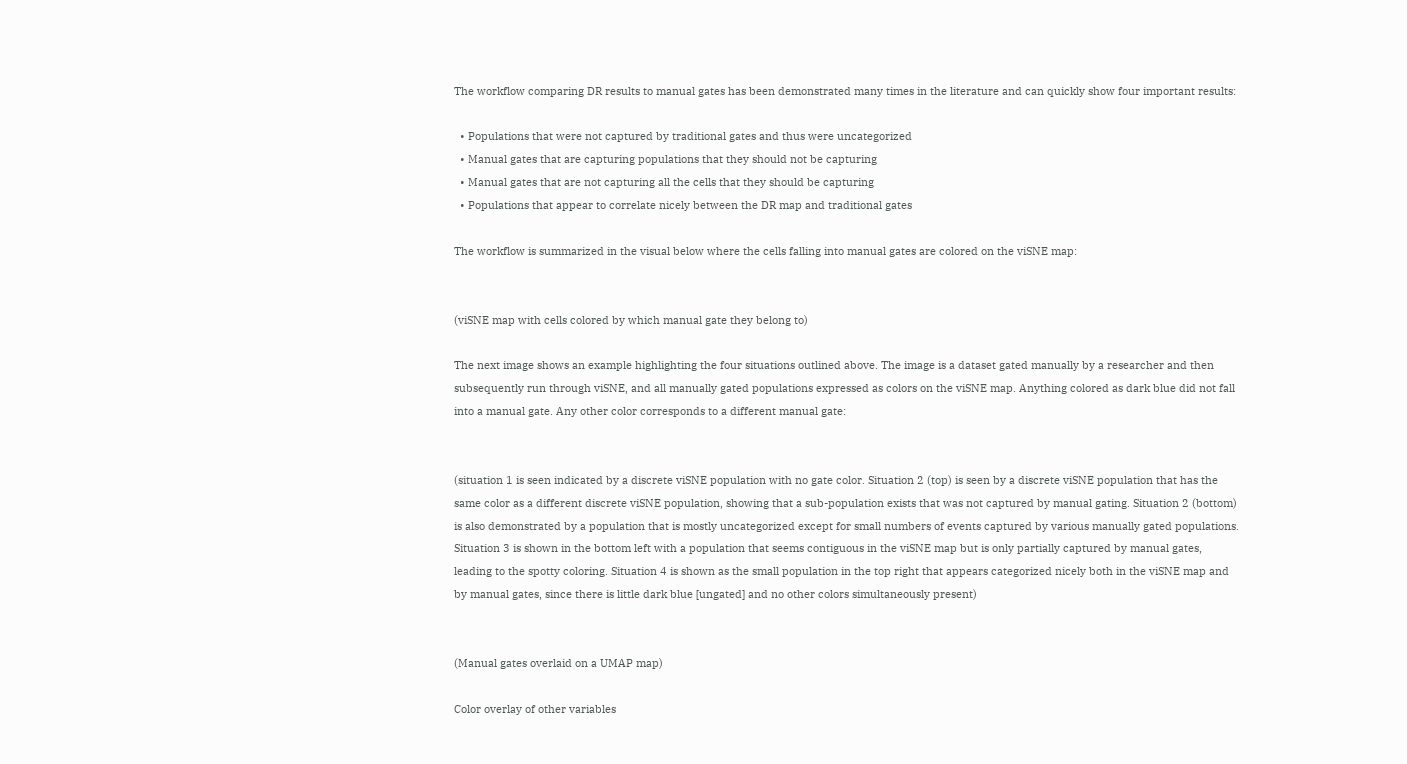The workflow comparing DR results to manual gates has been demonstrated many times in the literature and can quickly show four important results:

  • Populations that were not captured by traditional gates and thus were uncategorized
  • Manual gates that are capturing populations that they should not be capturing
  • Manual gates that are not capturing all the cells that they should be capturing
  • Populations that appear to correlate nicely between the DR map and traditional gates

The workflow is summarized in the visual below where the cells falling into manual gates are colored on the viSNE map:


(viSNE map with cells colored by which manual gate they belong to)

The next image shows an example highlighting the four situations outlined above. The image is a dataset gated manually by a researcher and then subsequently run through viSNE, and all manually gated populations expressed as colors on the viSNE map. Anything colored as dark blue did not fall into a manual gate. Any other color corresponds to a different manual gate:


(situation 1 is seen indicated by a discrete viSNE population with no gate color. Situation 2 (top) is seen by a discrete viSNE population that has the same color as a different discrete viSNE population, showing that a sub-population exists that was not captured by manual gating. Situation 2 (bottom) is also demonstrated by a population that is mostly uncategorized except for small numbers of events captured by various manually gated populations. Situation 3 is shown in the bottom left with a population that seems contiguous in the viSNE map but is only partially captured by manual gates, leading to the spotty coloring. Situation 4 is shown as the small population in the top right that appears categorized nicely both in the viSNE map and by manual gates, since there is little dark blue [ungated] and no other colors simultaneously present)


(Manual gates overlaid on a UMAP map)

Color overlay of other variables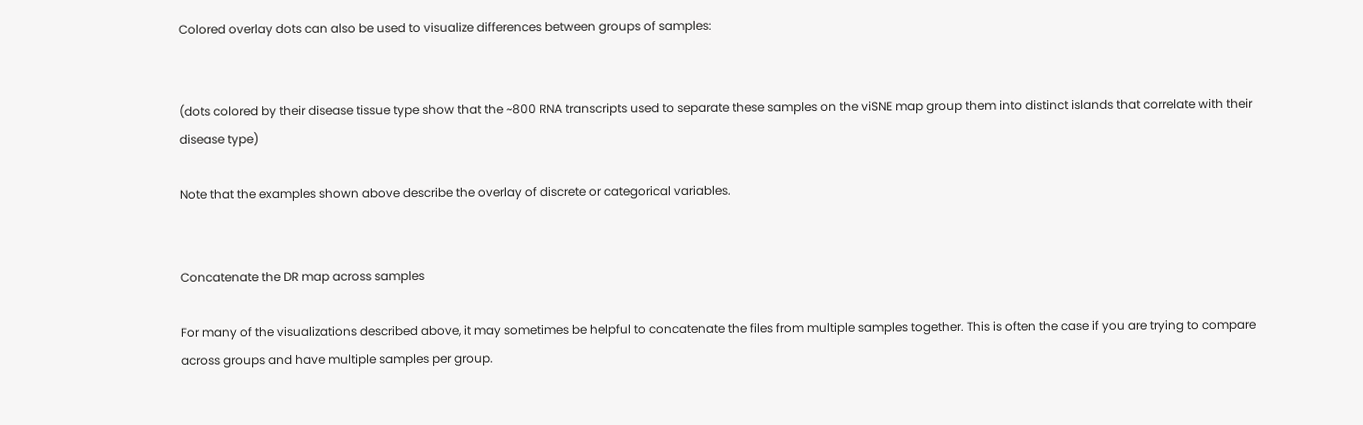Colored overlay dots can also be used to visualize differences between groups of samples:


(dots colored by their disease tissue type show that the ~800 RNA transcripts used to separate these samples on the viSNE map group them into distinct islands that correlate with their disease type)

Note that the examples shown above describe the overlay of discrete or categorical variables.


Concatenate the DR map across samples

For many of the visualizations described above, it may sometimes be helpful to concatenate the files from multiple samples together. This is often the case if you are trying to compare across groups and have multiple samples per group.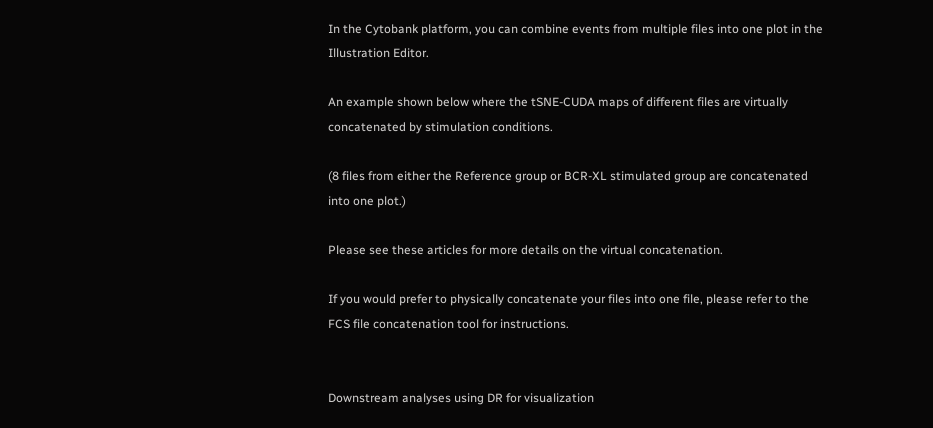In the Cytobank platform, you can combine events from multiple files into one plot in the Illustration Editor.

An example shown below where the tSNE-CUDA maps of different files are virtually concatenated by stimulation conditions.

(8 files from either the Reference group or BCR-XL stimulated group are concatenated into one plot.)

Please see these articles for more details on the virtual concatenation.

If you would prefer to physically concatenate your files into one file, please refer to the FCS file concatenation tool for instructions.


Downstream analyses using DR for visualization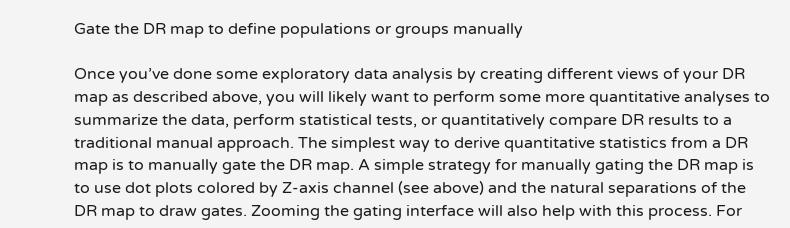Gate the DR map to define populations or groups manually

Once you’ve done some exploratory data analysis by creating different views of your DR map as described above, you will likely want to perform some more quantitative analyses to summarize the data, perform statistical tests, or quantitatively compare DR results to a traditional manual approach. The simplest way to derive quantitative statistics from a DR map is to manually gate the DR map. A simple strategy for manually gating the DR map is to use dot plots colored by Z-axis channel (see above) and the natural separations of the DR map to draw gates. Zooming the gating interface will also help with this process. For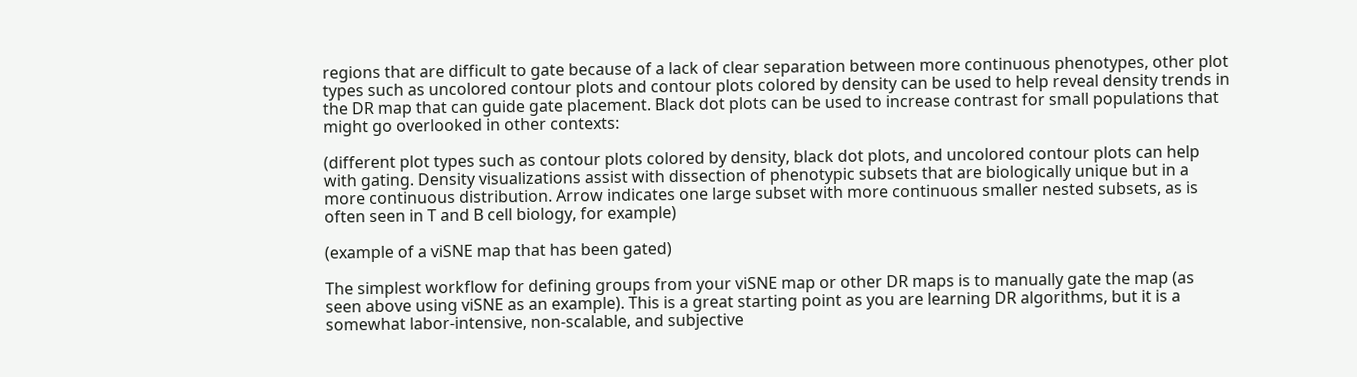regions that are difficult to gate because of a lack of clear separation between more continuous phenotypes, other plot types such as uncolored contour plots and contour plots colored by density can be used to help reveal density trends in the DR map that can guide gate placement. Black dot plots can be used to increase contrast for small populations that might go overlooked in other contexts:

(different plot types such as contour plots colored by density, black dot plots, and uncolored contour plots can help with gating. Density visualizations assist with dissection of phenotypic subsets that are biologically unique but in a more continuous distribution. Arrow indicates one large subset with more continuous smaller nested subsets, as is often seen in T and B cell biology, for example)

(example of a viSNE map that has been gated)

The simplest workflow for defining groups from your viSNE map or other DR maps is to manually gate the map (as seen above using viSNE as an example). This is a great starting point as you are learning DR algorithms, but it is a somewhat labor-intensive, non-scalable, and subjective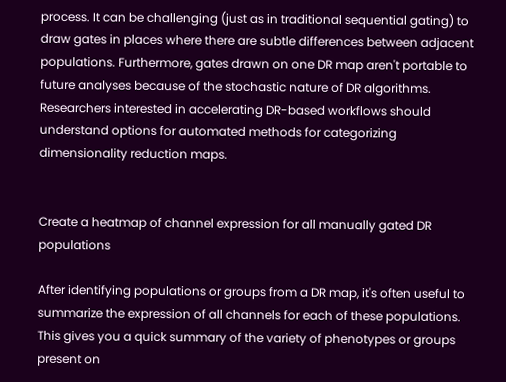process. It can be challenging (just as in traditional sequential gating) to draw gates in places where there are subtle differences between adjacent populations. Furthermore, gates drawn on one DR map aren't portable to future analyses because of the stochastic nature of DR algorithms. Researchers interested in accelerating DR-based workflows should understand options for automated methods for categorizing dimensionality reduction maps.


Create a heatmap of channel expression for all manually gated DR populations

After identifying populations or groups from a DR map, it's often useful to summarize the expression of all channels for each of these populations. This gives you a quick summary of the variety of phenotypes or groups present on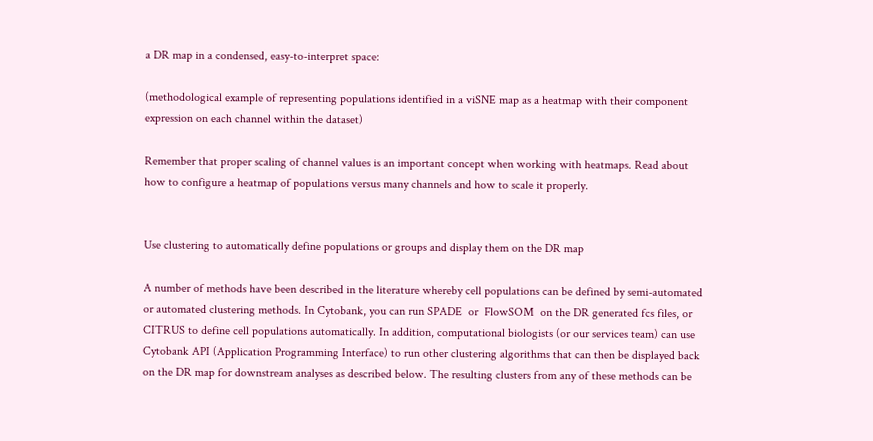a DR map in a condensed, easy-to-interpret space:

(methodological example of representing populations identified in a viSNE map as a heatmap with their component expression on each channel within the dataset)

Remember that proper scaling of channel values is an important concept when working with heatmaps. Read about how to configure a heatmap of populations versus many channels and how to scale it properly.


Use clustering to automatically define populations or groups and display them on the DR map

A number of methods have been described in the literature whereby cell populations can be defined by semi-automated or automated clustering methods. In Cytobank, you can run SPADE  or  FlowSOM  on the DR generated fcs files, or CITRUS to define cell populations automatically. In addition, computational biologists (or our services team) can use Cytobank API (Application Programming Interface) to run other clustering algorithms that can then be displayed back on the DR map for downstream analyses as described below. The resulting clusters from any of these methods can be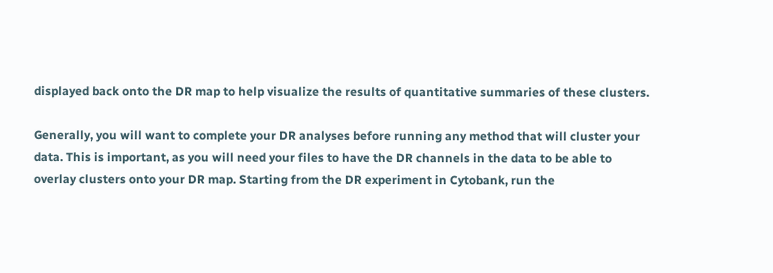displayed back onto the DR map to help visualize the results of quantitative summaries of these clusters.

Generally, you will want to complete your DR analyses before running any method that will cluster your data. This is important, as you will need your files to have the DR channels in the data to be able to overlay clusters onto your DR map. Starting from the DR experiment in Cytobank, run the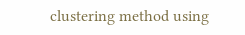clustering method using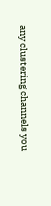any clustering channels you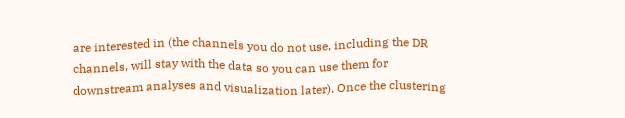are interested in (the channels you do not use, including the DR channels, will stay with the data so you can use them for downstream analyses and visualization later). Once the clustering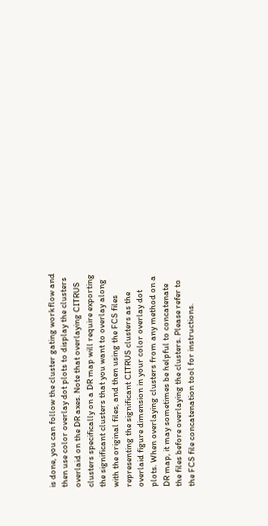is done, you can follow the cluster gating workflow and then use color overlay dot plots to display the clusters overlaid on the DR axes. Note that overlaying CITRUS clusters specifically on a DR map will require exporting the significant clusters that you want to overlay along with the original files, and then using the FCS files representing the significant CITRUS clusters as the overlaid figure dimension in your color overlay dot plots. When overlaying clusters from any method on a DR map, it may sometimes be helpful to concatenate the files before overlaying the clusters. Please refer to the FCS file concatenation tool for instructions.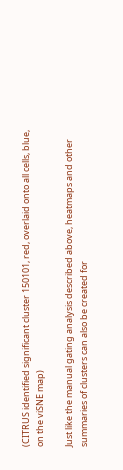(CITRUS identified significant cluster 150101, red, overlaid onto all cells, blue, on the viSNE map)

Just like the manual gating analysis described above, heatmaps and other summaries of clusters can also be created for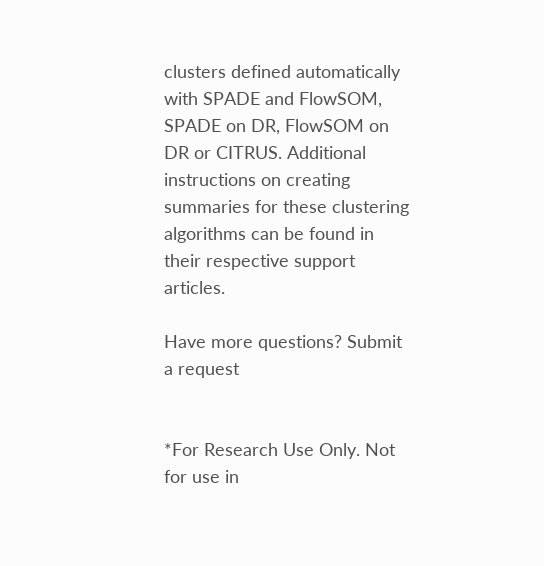clusters defined automatically with SPADE and FlowSOM, SPADE on DR, FlowSOM on DR or CITRUS. Additional instructions on creating summaries for these clustering algorithms can be found in their respective support articles.

Have more questions? Submit a request


*For Research Use Only. Not for use in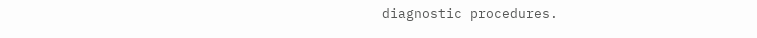diagnostic procedures.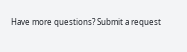Have more questions? Submit a request